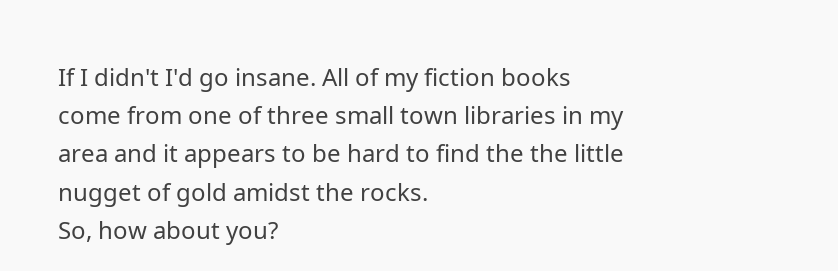If I didn't I'd go insane. All of my fiction books come from one of three small town libraries in my area and it appears to be hard to find the the little nugget of gold amidst the rocks.
So, how about you?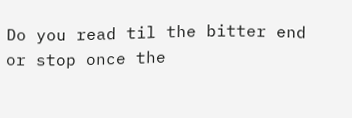Do you read til the bitter end or stop once the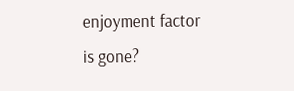enjoyment factor is gone?